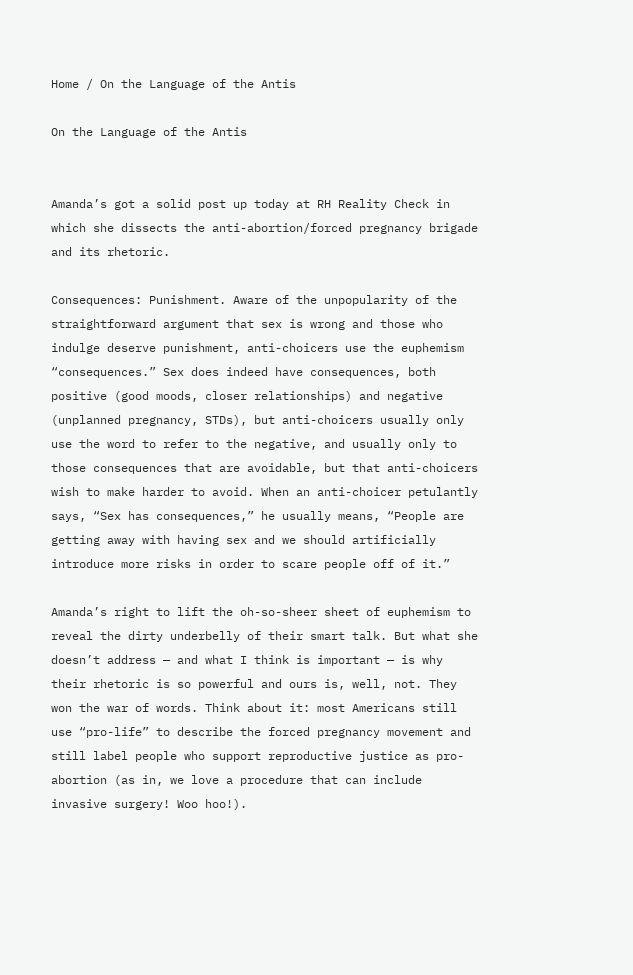Home / On the Language of the Antis

On the Language of the Antis


Amanda’s got a solid post up today at RH Reality Check in which she dissects the anti-abortion/forced pregnancy brigade and its rhetoric.

Consequences: Punishment. Aware of the unpopularity of the straightforward argument that sex is wrong and those who indulge deserve punishment, anti-choicers use the euphemism “consequences.” Sex does indeed have consequences, both positive (good moods, closer relationships) and negative (unplanned pregnancy, STDs), but anti-choicers usually only use the word to refer to the negative, and usually only to those consequences that are avoidable, but that anti-choicers wish to make harder to avoid. When an anti-choicer petulantly says, “Sex has consequences,” he usually means, “People are getting away with having sex and we should artificially introduce more risks in order to scare people off of it.”

Amanda’s right to lift the oh-so-sheer sheet of euphemism to reveal the dirty underbelly of their smart talk. But what she doesn’t address — and what I think is important — is why their rhetoric is so powerful and ours is, well, not. They won the war of words. Think about it: most Americans still use “pro-life” to describe the forced pregnancy movement and still label people who support reproductive justice as pro-abortion (as in, we love a procedure that can include invasive surgery! Woo hoo!).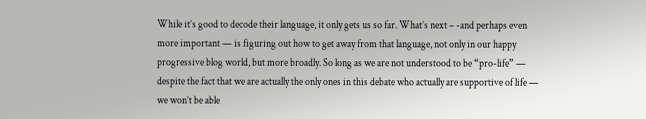While it’s good to decode their language, it only gets us so far. What’s next – -and perhaps even more important — is figuring out how to get away from that language, not only in our happy progressive blog world, but more broadly. So long as we are not understood to be “pro-life” — despite the fact that we are actually the only ones in this debate who actually are supportive of life — we won’t be able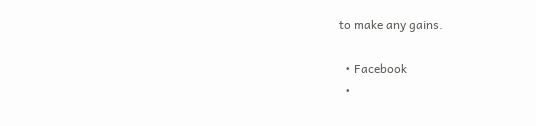to make any gains.

  • Facebook
  •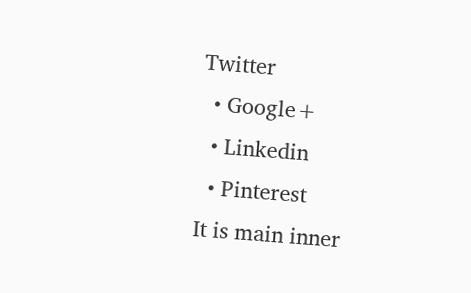Twitter
  • Google+
  • Linkedin
  • Pinterest
It is main inner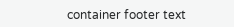container footer text